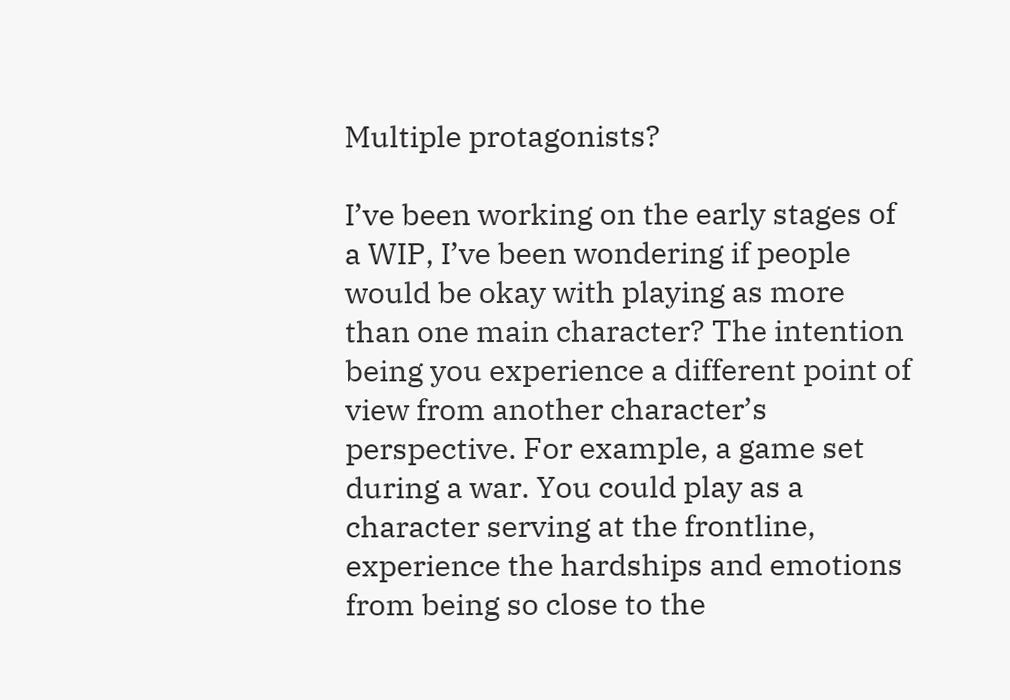Multiple protagonists?

I’ve been working on the early stages of a WIP, I’ve been wondering if people would be okay with playing as more than one main character? The intention being you experience a different point of view from another character’s perspective. For example, a game set during a war. You could play as a character serving at the frontline, experience the hardships and emotions from being so close to the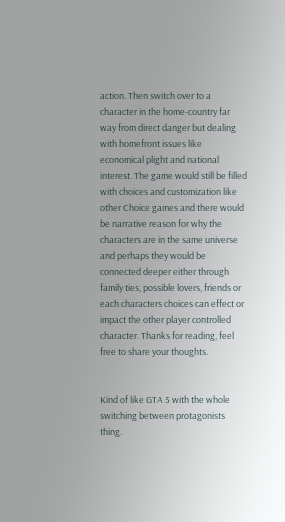action. Then switch over to a character in the home-country far way from direct danger but dealing with homefront issues like economical plight and national interest. The game would still be filled with choices and customization like other Choice games and there would be narrative reason for why the characters are in the same universe and perhaps they would be connected deeper either through family ties, possible lovers, friends or each characters choices can effect or impact the other player controlled character. Thanks for reading, feel free to share your thoughts.


Kind of like GTA 5 with the whole switching between protagonists thing.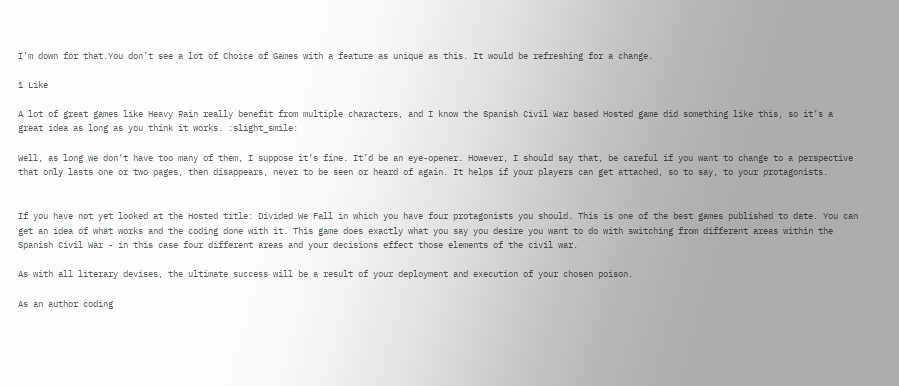I’m down for that.You don’t see a lot of Choice of Games with a feature as unique as this. It would be refreshing for a change.

1 Like

A lot of great games like Heavy Rain really benefit from multiple characters, and I know the Spanish Civil War based Hosted game did something like this, so it’s a great idea as long as you think it works. :slight_smile:

Well, as long we don’t have too many of them, I suppose it’s fine. It’d be an eye-opener. However, I should say that, be careful if you want to change to a perspective that only lasts one or two pages, then disappears, never to be seen or heard of again. It helps if your players can get attached, so to say, to your protagonists.


If you have not yet looked at the Hosted title: Divided We Fall in which you have four protagonists you should. This is one of the best games published to date. You can get an idea of what works and the coding done with it. This game does exactly what you say you desire you want to do with switching from different areas within the Spanish Civil War - in this case four different areas and your decisions effect those elements of the civil war.

As with all literary devises, the ultimate success will be a result of your deployment and execution of your chosen poison.

As an author coding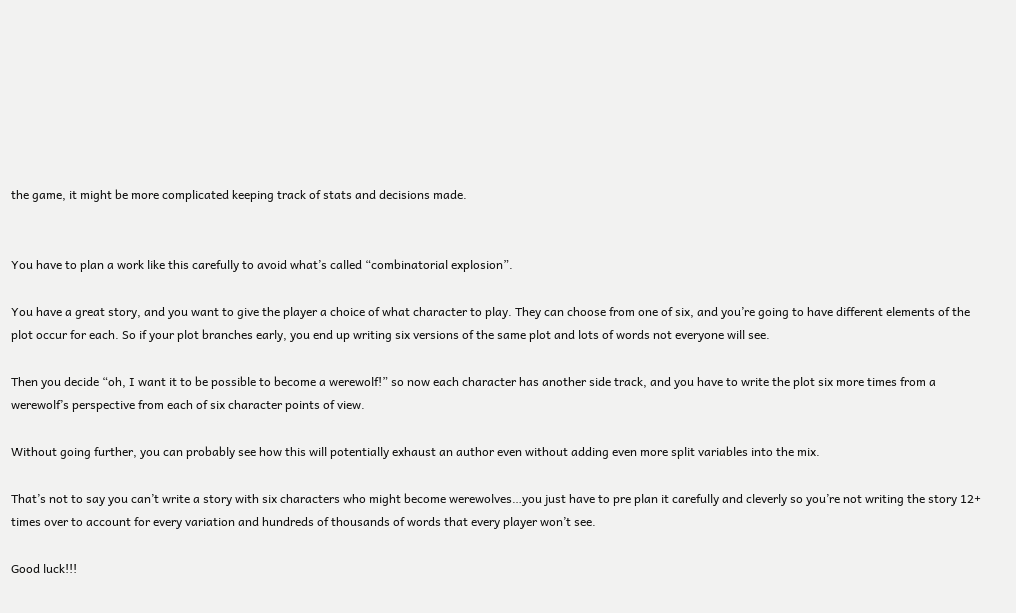the game, it might be more complicated keeping track of stats and decisions made.


You have to plan a work like this carefully to avoid what’s called “combinatorial explosion”.

You have a great story, and you want to give the player a choice of what character to play. They can choose from one of six, and you’re going to have different elements of the plot occur for each. So if your plot branches early, you end up writing six versions of the same plot and lots of words not everyone will see.

Then you decide “oh, I want it to be possible to become a werewolf!” so now each character has another side track, and you have to write the plot six more times from a werewolf’s perspective from each of six character points of view.

Without going further, you can probably see how this will potentially exhaust an author even without adding even more split variables into the mix.

That’s not to say you can’t write a story with six characters who might become werewolves…you just have to pre plan it carefully and cleverly so you’re not writing the story 12+ times over to account for every variation and hundreds of thousands of words that every player won’t see.

Good luck!!!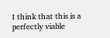I think that this is a perfectly viable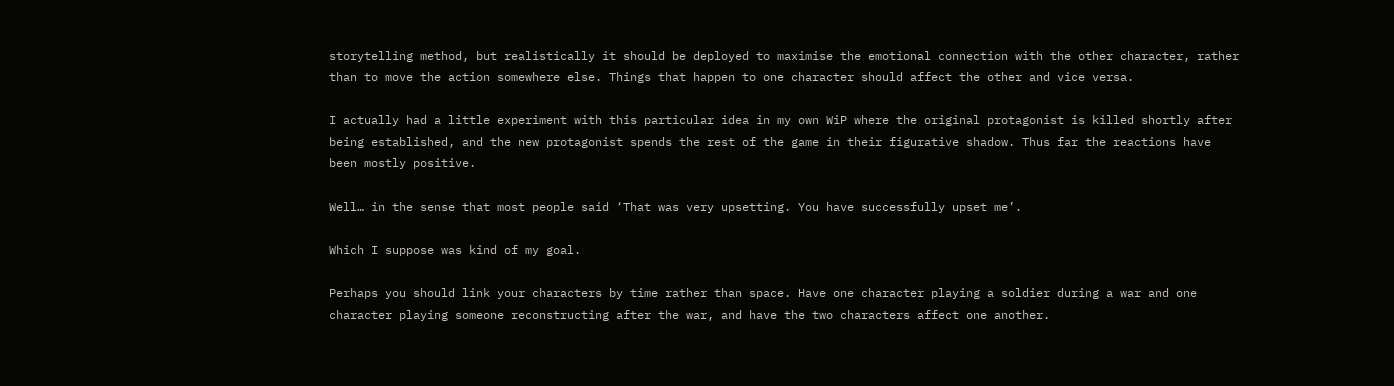storytelling method, but realistically it should be deployed to maximise the emotional connection with the other character, rather than to move the action somewhere else. Things that happen to one character should affect the other and vice versa.

I actually had a little experiment with this particular idea in my own WiP where the original protagonist is killed shortly after being established, and the new protagonist spends the rest of the game in their figurative shadow. Thus far the reactions have been mostly positive.

Well… in the sense that most people said ‘That was very upsetting. You have successfully upset me’.

Which I suppose was kind of my goal.

Perhaps you should link your characters by time rather than space. Have one character playing a soldier during a war and one character playing someone reconstructing after the war, and have the two characters affect one another.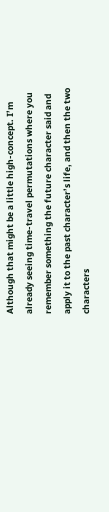Although that might be a little high-concept. I’m already seeing time-travel permutations where you remember something the future character said and apply it to the past character’s life, and then the two characters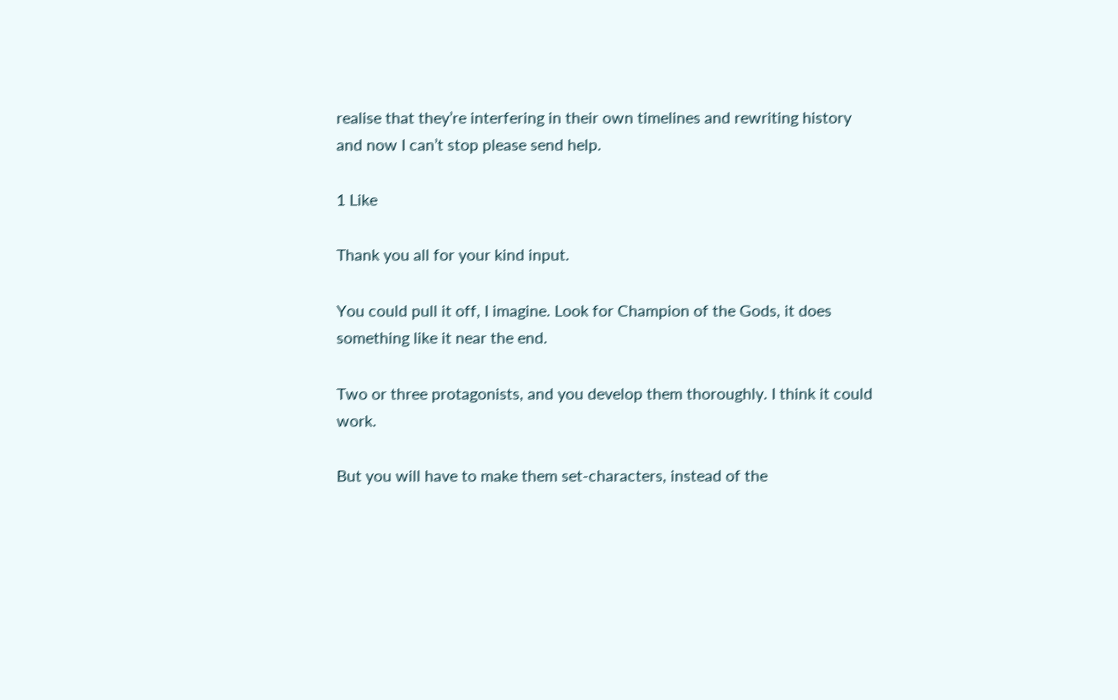realise that they’re interfering in their own timelines and rewriting history and now I can’t stop please send help.

1 Like

Thank you all for your kind input.

You could pull it off, I imagine. Look for Champion of the Gods, it does something like it near the end.

Two or three protagonists, and you develop them thoroughly. I think it could work.

But you will have to make them set-characters, instead of the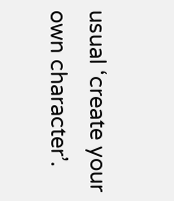usual ‘create your own character’.